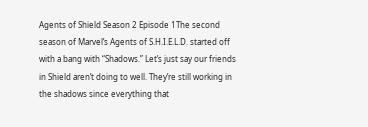Agents of Shield Season 2 Episode 1The second season of Marvel’s Agents of S.H.I.E.L.D. started off with a bang with “Shadows.” Let’s just say our friends in Shield aren’t doing to well. They’re still working in the shadows since everything that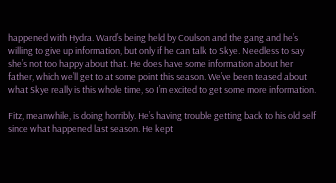happened with Hydra. Ward’s being held by Coulson and the gang and he’s willing to give up information, but only if he can talk to Skye. Needless to say she’s not too happy about that. He does have some information about her father, which we’ll get to at some point this season. We’ve been teased about what Skye really is this whole time, so I’m excited to get some more information.

Fitz, meanwhile, is doing horribly. He’s having trouble getting back to his old self since what happened last season. He kept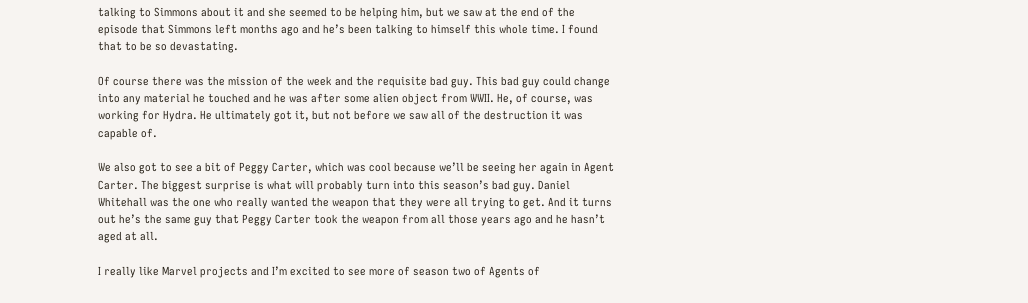talking to Simmons about it and she seemed to be helping him, but we saw at the end of the episode that Simmons left months ago and he’s been talking to himself this whole time. I found that to be so devastating.

Of course there was the mission of the week and the requisite bad guy. This bad guy could change into any material he touched and he was after some alien object from WWII. He, of course, was working for Hydra. He ultimately got it, but not before we saw all of the destruction it was capable of.

We also got to see a bit of Peggy Carter, which was cool because we’ll be seeing her again in Agent Carter. The biggest surprise is what will probably turn into this season’s bad guy. Daniel Whitehall was the one who really wanted the weapon that they were all trying to get. And it turns out he’s the same guy that Peggy Carter took the weapon from all those years ago and he hasn’t aged at all.

I really like Marvel projects and I’m excited to see more of season two of Agents of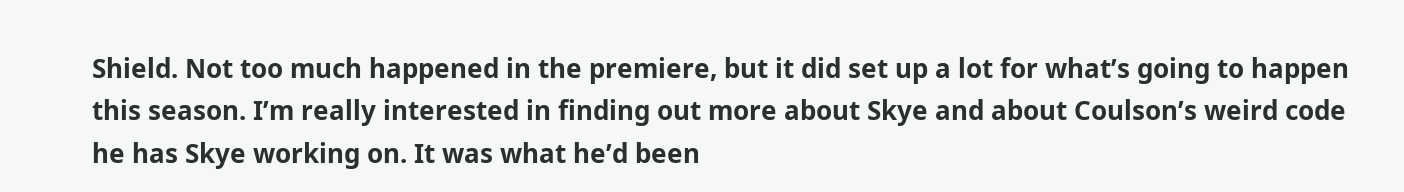Shield. Not too much happened in the premiere, but it did set up a lot for what’s going to happen this season. I’m really interested in finding out more about Skye and about Coulson’s weird code he has Skye working on. It was what he’d been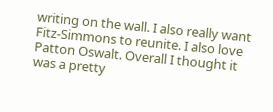writing on the wall. I also really want Fitz-Simmons to reunite. I also love Patton Oswalt. Overall I thought it was a pretty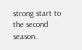strong start to the second season.